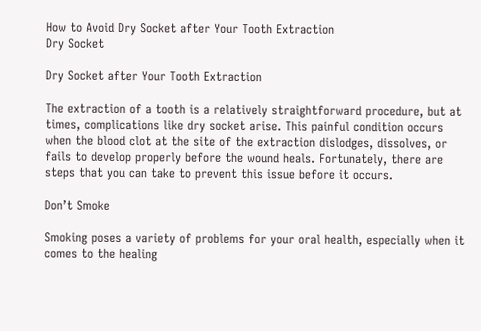How to Avoid Dry Socket after Your Tooth Extraction
Dry Socket

Dry Socket after Your Tooth Extraction

The extraction of a tooth is a relatively straightforward procedure, but at times, complications like dry socket arise. This painful condition occurs when the blood clot at the site of the extraction dislodges, dissolves, or fails to develop properly before the wound heals. Fortunately, there are steps that you can take to prevent this issue before it occurs.

Don’t Smoke

Smoking poses a variety of problems for your oral health, especially when it comes to the healing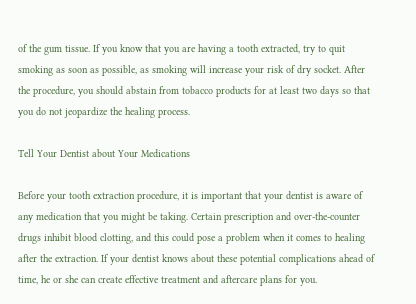of the gum tissue. If you know that you are having a tooth extracted, try to quit smoking as soon as possible, as smoking will increase your risk of dry socket. After the procedure, you should abstain from tobacco products for at least two days so that you do not jeopardize the healing process.

Tell Your Dentist about Your Medications

Before your tooth extraction procedure, it is important that your dentist is aware of any medication that you might be taking. Certain prescription and over-the-counter drugs inhibit blood clotting, and this could pose a problem when it comes to healing after the extraction. If your dentist knows about these potential complications ahead of time, he or she can create effective treatment and aftercare plans for you.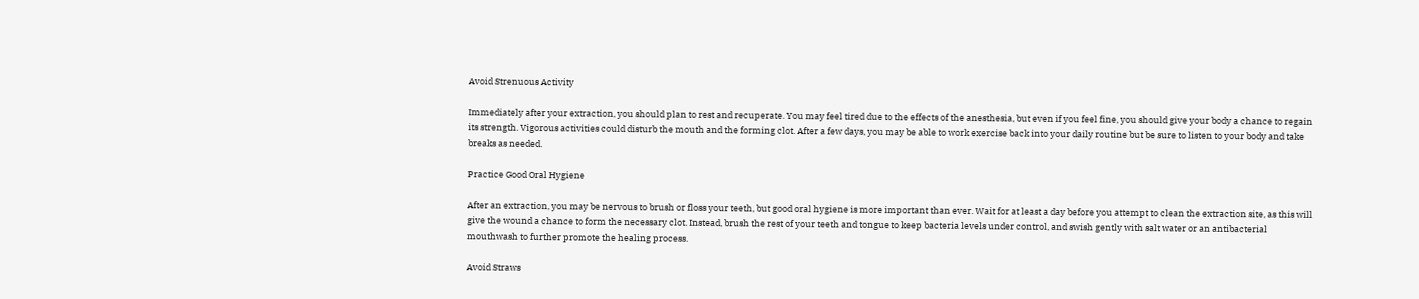Avoid Strenuous Activity

Immediately after your extraction, you should plan to rest and recuperate. You may feel tired due to the effects of the anesthesia, but even if you feel fine, you should give your body a chance to regain its strength. Vigorous activities could disturb the mouth and the forming clot. After a few days, you may be able to work exercise back into your daily routine but be sure to listen to your body and take breaks as needed.

Practice Good Oral Hygiene

After an extraction, you may be nervous to brush or floss your teeth, but good oral hygiene is more important than ever. Wait for at least a day before you attempt to clean the extraction site, as this will give the wound a chance to form the necessary clot. Instead, brush the rest of your teeth and tongue to keep bacteria levels under control, and swish gently with salt water or an antibacterial mouthwash to further promote the healing process.

Avoid Straws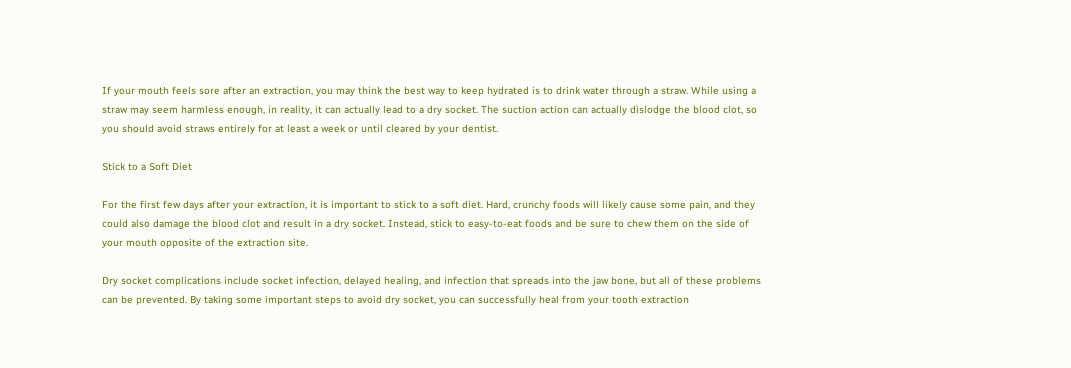If your mouth feels sore after an extraction, you may think the best way to keep hydrated is to drink water through a straw. While using a straw may seem harmless enough, in reality, it can actually lead to a dry socket. The suction action can actually dislodge the blood clot, so you should avoid straws entirely for at least a week or until cleared by your dentist.

Stick to a Soft Diet

For the first few days after your extraction, it is important to stick to a soft diet. Hard, crunchy foods will likely cause some pain, and they could also damage the blood clot and result in a dry socket. Instead, stick to easy-to-eat foods and be sure to chew them on the side of your mouth opposite of the extraction site.

Dry socket complications include socket infection, delayed healing, and infection that spreads into the jaw bone, but all of these problems can be prevented. By taking some important steps to avoid dry socket, you can successfully heal from your tooth extraction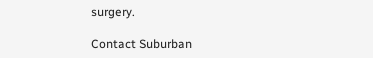surgery.

Contact Suburban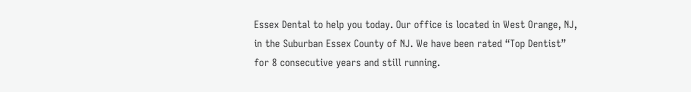Essex Dental to help you today. Our office is located in West Orange, NJ, in the Suburban Essex County of NJ. We have been rated “Top Dentist” for 8 consecutive years and still running.